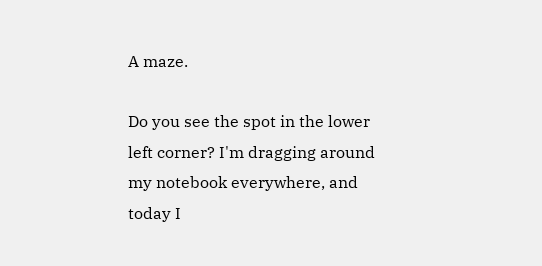A maze.

Do you see the spot in the lower left corner? I'm dragging around my notebook everywhere, and today I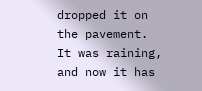dropped it on the pavement. It was raining, and now it has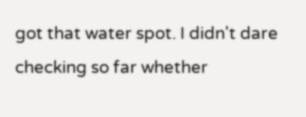got that water spot. I didn't dare checking so far whether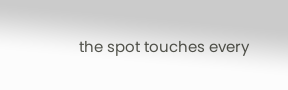the spot touches every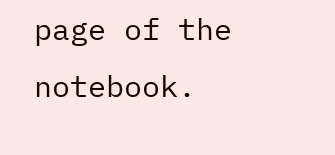page of the notebook.